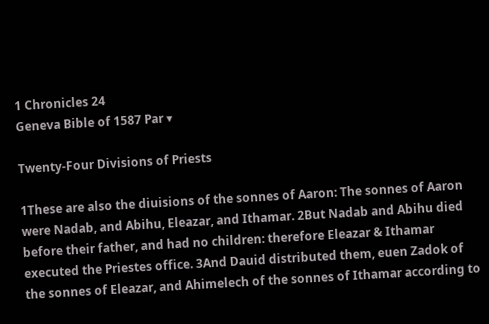1 Chronicles 24
Geneva Bible of 1587 Par ▾

Twenty-Four Divisions of Priests

1These are also the diuisions of the sonnes of Aaron: The sonnes of Aaron were Nadab, and Abihu, Eleazar, and Ithamar. 2But Nadab and Abihu died before their father, and had no children: therefore Eleazar & Ithamar executed the Priestes office. 3And Dauid distributed them, euen Zadok of the sonnes of Eleazar, and Ahimelech of the sonnes of Ithamar according to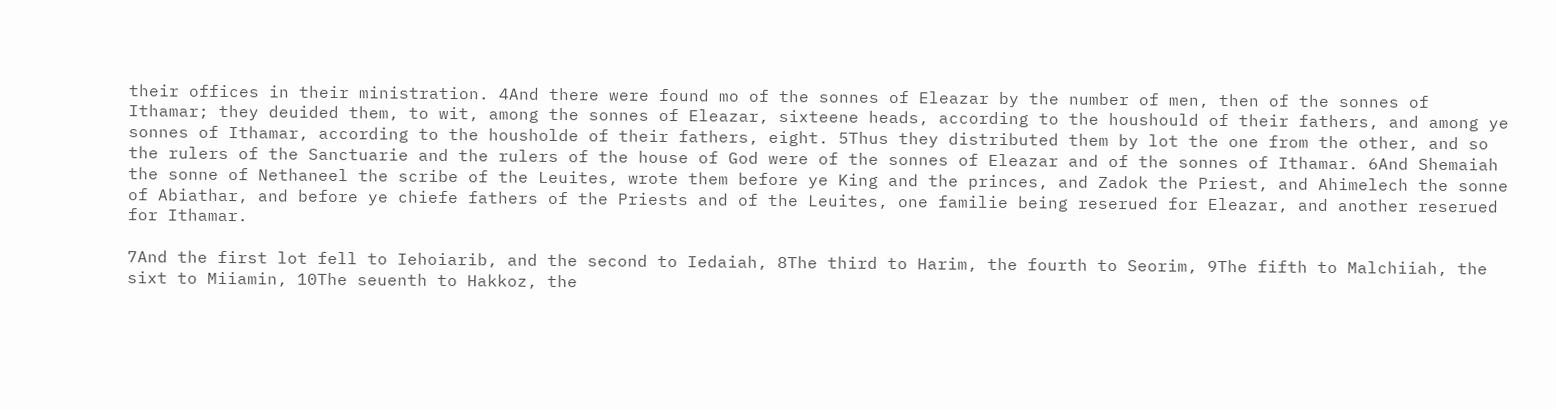their offices in their ministration. 4And there were found mo of the sonnes of Eleazar by the number of men, then of the sonnes of Ithamar; they deuided them, to wit, among the sonnes of Eleazar, sixteene heads, according to the houshould of their fathers, and among ye sonnes of Ithamar, according to the housholde of their fathers, eight. 5Thus they distributed them by lot the one from the other, and so the rulers of the Sanctuarie and the rulers of the house of God were of the sonnes of Eleazar and of the sonnes of Ithamar. 6And Shemaiah the sonne of Nethaneel the scribe of the Leuites, wrote them before ye King and the princes, and Zadok the Priest, and Ahimelech the sonne of Abiathar, and before ye chiefe fathers of the Priests and of the Leuites, one familie being reserued for Eleazar, and another reserued for Ithamar.

7And the first lot fell to Iehoiarib, and the second to Iedaiah, 8The third to Harim, the fourth to Seorim, 9The fifth to Malchiiah, the sixt to Miiamin, 10The seuenth to Hakkoz, the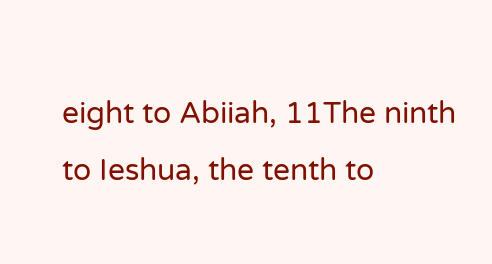eight to Abiiah, 11The ninth to Ieshua, the tenth to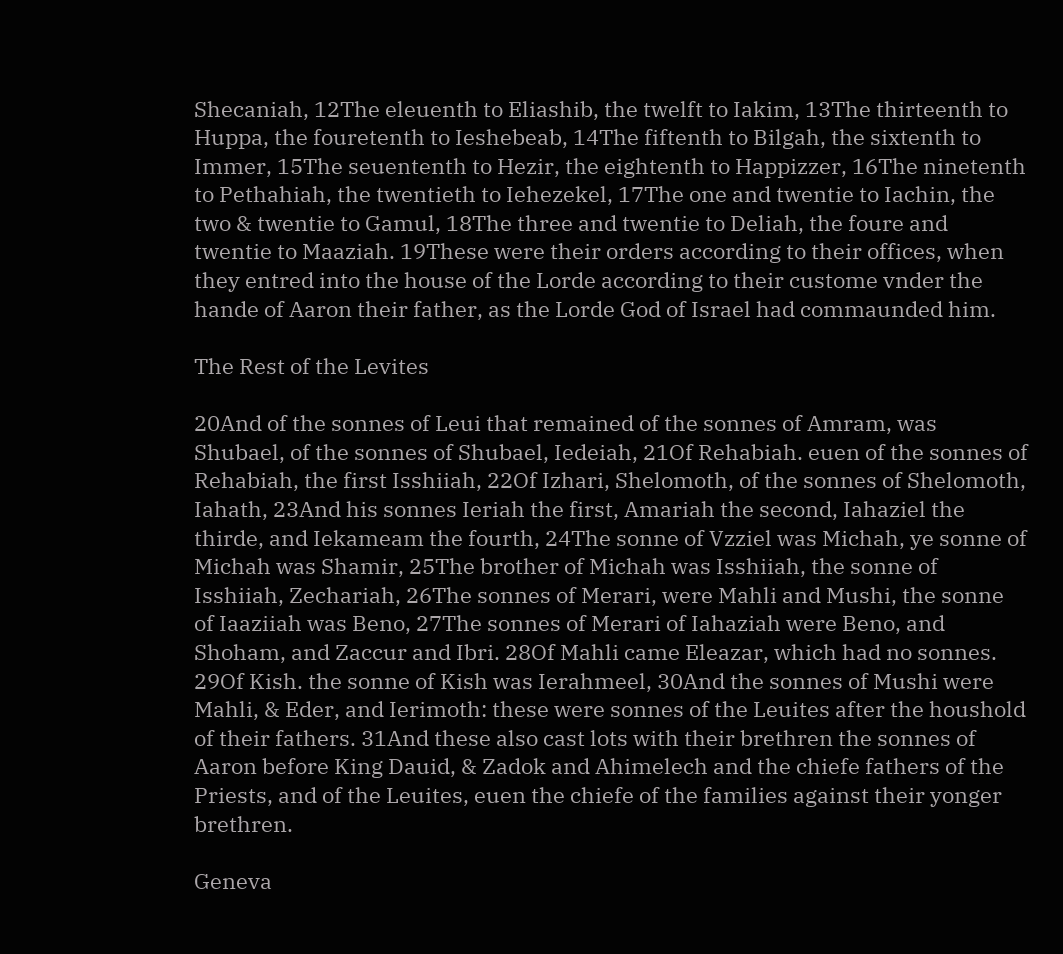Shecaniah, 12The eleuenth to Eliashib, the twelft to Iakim, 13The thirteenth to Huppa, the fouretenth to Ieshebeab, 14The fiftenth to Bilgah, the sixtenth to Immer, 15The seuententh to Hezir, the eightenth to Happizzer, 16The ninetenth to Pethahiah, the twentieth to Iehezekel, 17The one and twentie to Iachin, the two & twentie to Gamul, 18The three and twentie to Deliah, the foure and twentie to Maaziah. 19These were their orders according to their offices, when they entred into the house of the Lorde according to their custome vnder the hande of Aaron their father, as the Lorde God of Israel had commaunded him.

The Rest of the Levites

20And of the sonnes of Leui that remained of the sonnes of Amram, was Shubael, of the sonnes of Shubael, Iedeiah, 21Of Rehabiah. euen of the sonnes of Rehabiah, the first Isshiiah, 22Of Izhari, Shelomoth, of the sonnes of Shelomoth, Iahath, 23And his sonnes Ieriah the first, Amariah the second, Iahaziel the thirde, and Iekameam the fourth, 24The sonne of Vzziel was Michah, ye sonne of Michah was Shamir, 25The brother of Michah was Isshiiah, the sonne of Isshiiah, Zechariah, 26The sonnes of Merari, were Mahli and Mushi, the sonne of Iaaziiah was Beno, 27The sonnes of Merari of Iahaziah were Beno, and Shoham, and Zaccur and Ibri. 28Of Mahli came Eleazar, which had no sonnes. 29Of Kish. the sonne of Kish was Ierahmeel, 30And the sonnes of Mushi were Mahli, & Eder, and Ierimoth: these were sonnes of the Leuites after the houshold of their fathers. 31And these also cast lots with their brethren the sonnes of Aaron before King Dauid, & Zadok and Ahimelech and the chiefe fathers of the Priests, and of the Leuites, euen the chiefe of the families against their yonger brethren.

Geneva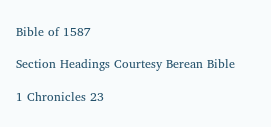Bible of 1587

Section Headings Courtesy Berean Bible

1 Chronicles 23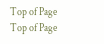Top of Page
Top of Page